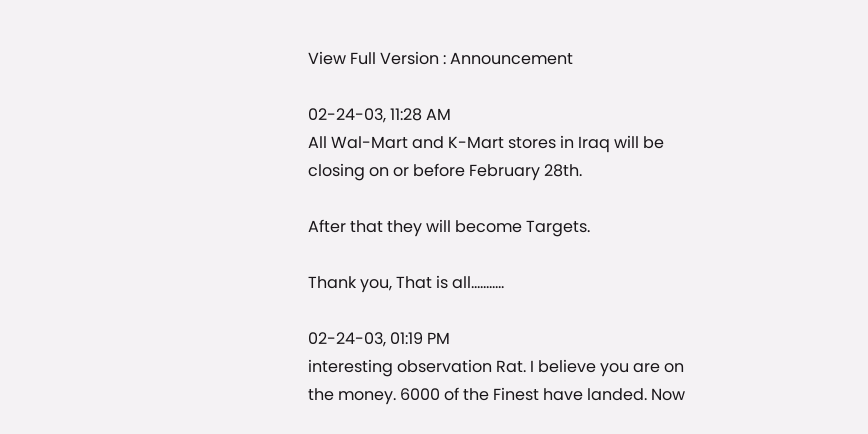View Full Version : Announcement

02-24-03, 11:28 AM
All Wal-Mart and K-Mart stores in Iraq will be closing on or before February 28th.

After that they will become Targets.

Thank you, That is all...........

02-24-03, 01:19 PM
interesting observation Rat. I believe you are on the money. 6000 of the Finest have landed. Now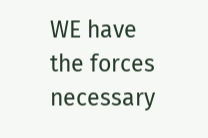WE have the forces necessary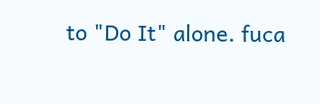to "Do It" alone. fuca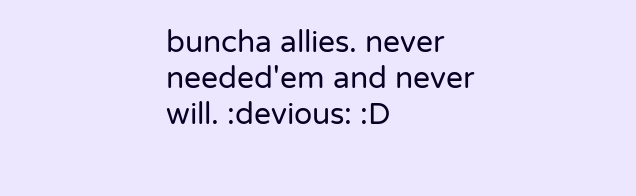buncha allies. never needed'em and never will. :devious: :D